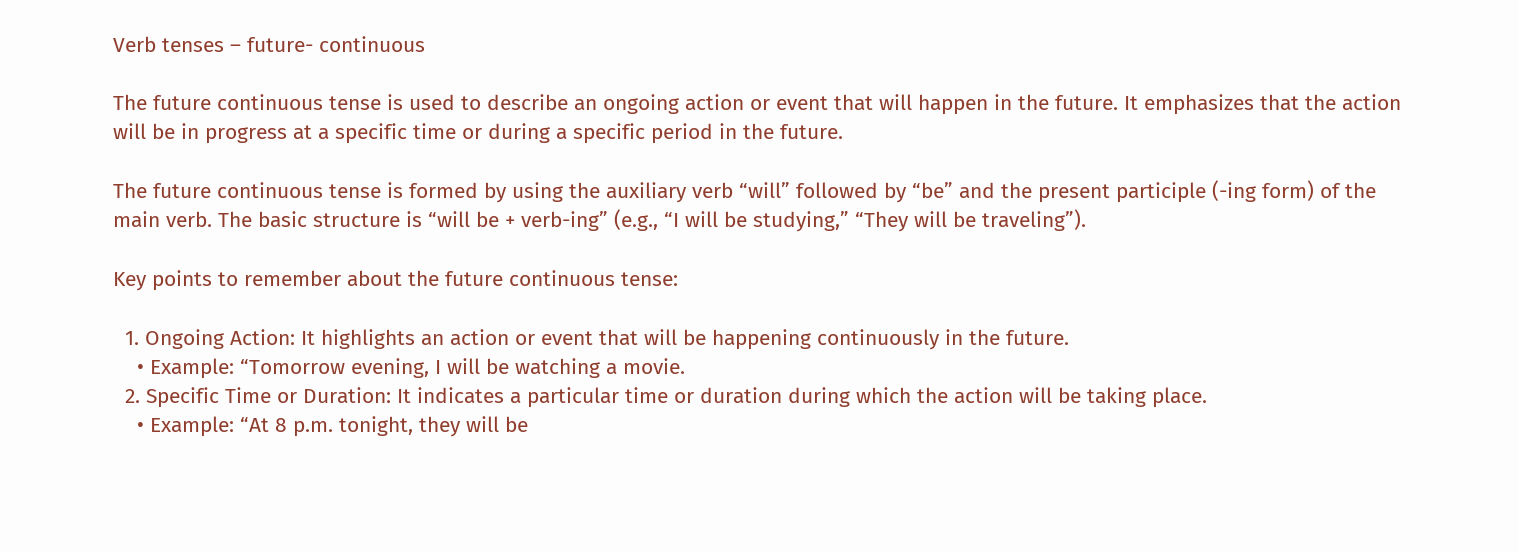Verb tenses – future- continuous

The future continuous tense is used to describe an ongoing action or event that will happen in the future. It emphasizes that the action will be in progress at a specific time or during a specific period in the future.

The future continuous tense is formed by using the auxiliary verb “will” followed by “be” and the present participle (-ing form) of the main verb. The basic structure is “will be + verb-ing” (e.g., “I will be studying,” “They will be traveling”).

Key points to remember about the future continuous tense:

  1. Ongoing Action: It highlights an action or event that will be happening continuously in the future.
    • Example: “Tomorrow evening, I will be watching a movie.
  2. Specific Time or Duration: It indicates a particular time or duration during which the action will be taking place.
    • Example: “At 8 p.m. tonight, they will be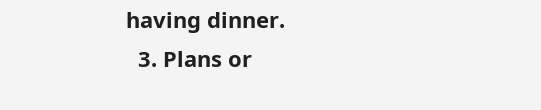having dinner.
  3. Plans or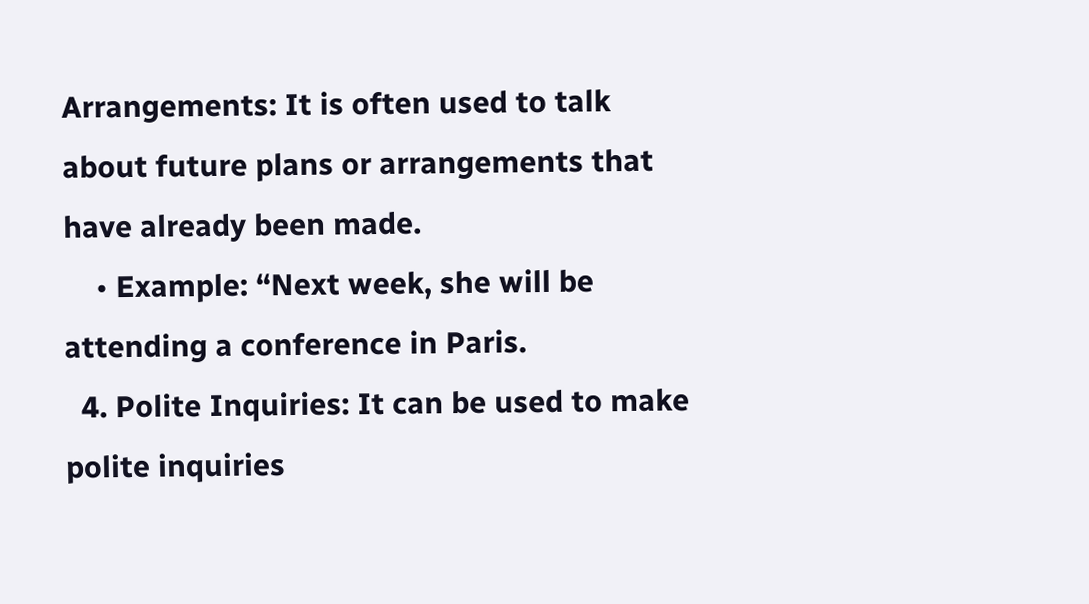Arrangements: It is often used to talk about future plans or arrangements that have already been made.
    • Example: “Next week, she will be attending a conference in Paris.
  4. Polite Inquiries: It can be used to make polite inquiries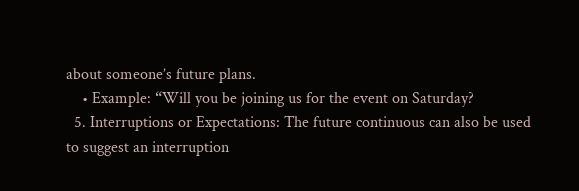about someone’s future plans.
    • Example: “Will you be joining us for the event on Saturday?
  5. Interruptions or Expectations: The future continuous can also be used to suggest an interruption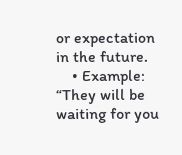or expectation in the future.
    • Example: “They will be waiting for you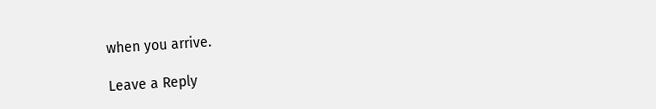when you arrive.

Leave a Reply